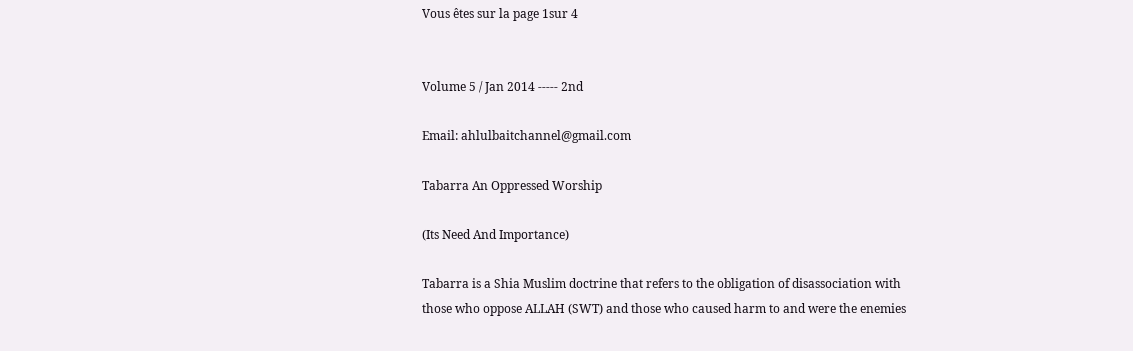Vous êtes sur la page 1sur 4


Volume 5 / Jan 2014 ----- 2nd

Email: ahlulbaitchannel@gmail.com

Tabarra An Oppressed Worship

(Its Need And Importance)

Tabarra is a Shia Muslim doctrine that refers to the obligation of disassociation with
those who oppose ALLAH (SWT) and those who caused harm to and were the enemies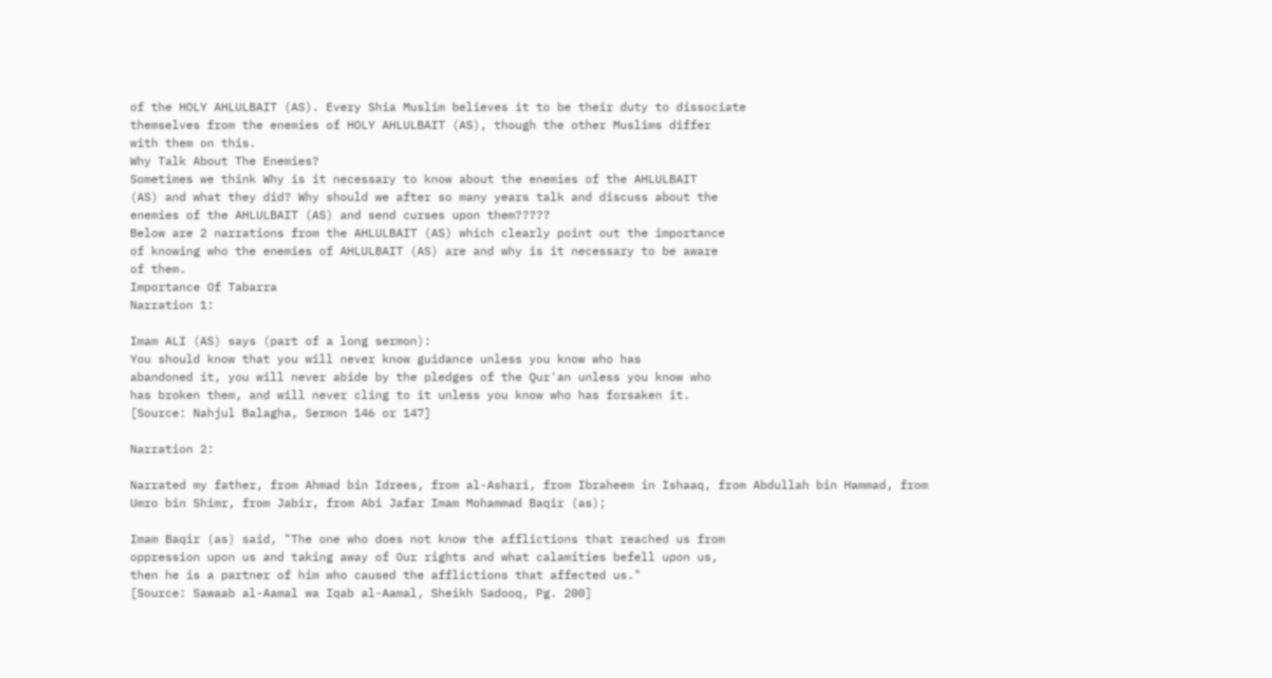of the HOLY AHLULBAIT (AS). Every Shia Muslim believes it to be their duty to dissociate
themselves from the enemies of HOLY AHLULBAIT (AS), though the other Muslims differ
with them on this.
Why Talk About The Enemies?
Sometimes we think Why is it necessary to know about the enemies of the AHLULBAIT
(AS) and what they did? Why should we after so many years talk and discuss about the
enemies of the AHLULBAIT (AS) and send curses upon them?????
Below are 2 narrations from the AHLULBAIT (AS) which clearly point out the importance
of knowing who the enemies of AHLULBAIT (AS) are and why is it necessary to be aware
of them.
Importance Of Tabarra
Narration 1:

Imam ALI (AS) says (part of a long sermon):
You should know that you will never know guidance unless you know who has
abandoned it, you will never abide by the pledges of the Qur'an unless you know who
has broken them, and will never cling to it unless you know who has forsaken it.
[Source: Nahjul Balagha, Sermon 146 or 147]

Narration 2:

Narrated my father, from Ahmad bin Idrees, from al-Ashari, from Ibraheem in Ishaaq, from Abdullah bin Hammad, from
Umro bin Shimr, from Jabir, from Abi Jafar Imam Mohammad Baqir (as);

Imam Baqir (as) said, "The one who does not know the afflictions that reached us from
oppression upon us and taking away of Our rights and what calamities befell upon us,
then he is a partner of him who caused the afflictions that affected us."
[Source: Sawaab al-Aamal wa Iqab al-Aamal, Sheikh Sadooq, Pg. 200]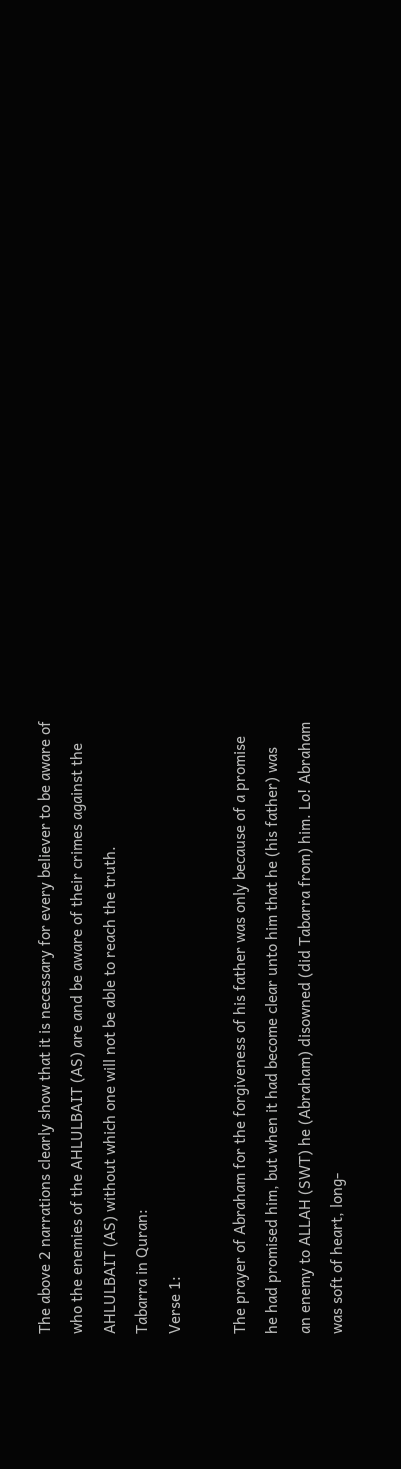The above 2 narrations clearly show that it is necessary for every believer to be aware of
who the enemies of the AHLULBAIT (AS) are and be aware of their crimes against the
AHLULBAIT (AS) without which one will not be able to reach the truth.
Tabarra in Quran:
Verse 1:

The prayer of Abraham for the forgiveness of his father was only because of a promise
he had promised him, but when it had become clear unto him that he (his father) was
an enemy to ALLAH (SWT) he (Abraham) disowned (did Tabarra from) him. Lo! Abraham
was soft of heart, long-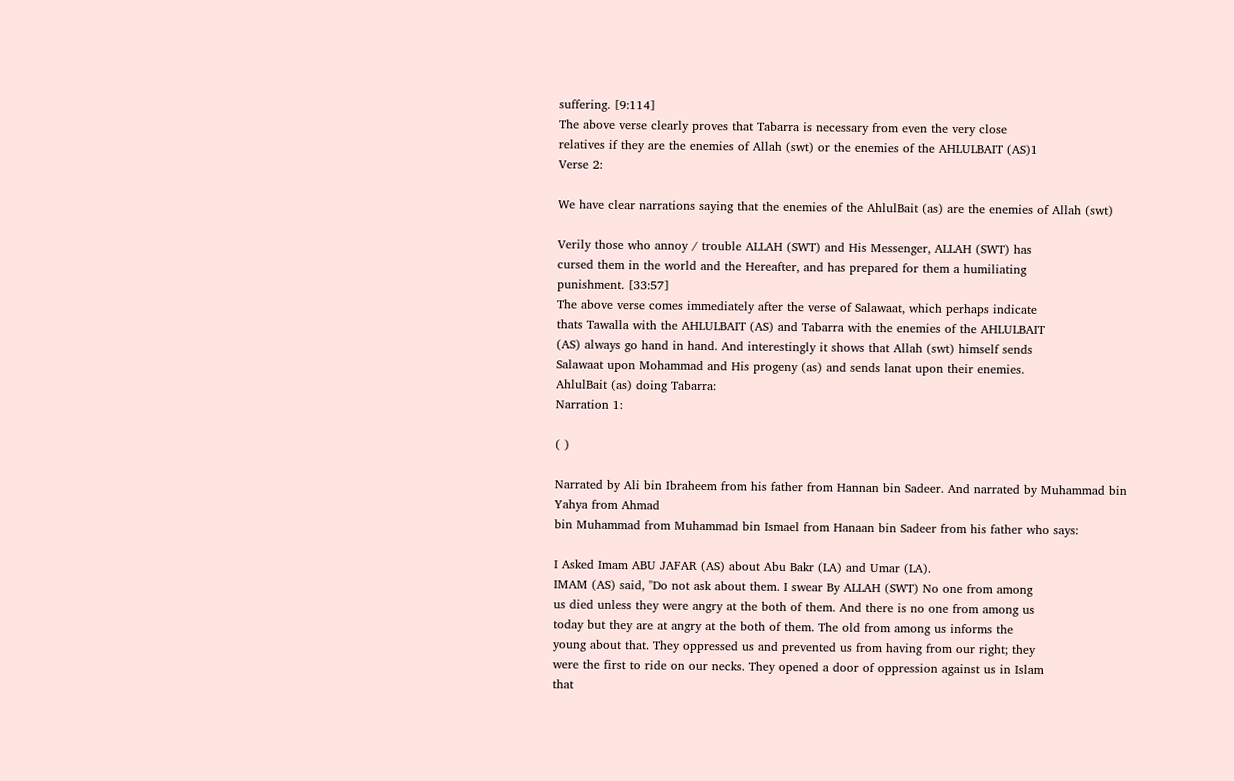suffering. [9:114]
The above verse clearly proves that Tabarra is necessary from even the very close
relatives if they are the enemies of Allah (swt) or the enemies of the AHLULBAIT (AS)1
Verse 2:

We have clear narrations saying that the enemies of the AhlulBait (as) are the enemies of Allah (swt)

Verily those who annoy / trouble ALLAH (SWT) and His Messenger, ALLAH (SWT) has
cursed them in the world and the Hereafter, and has prepared for them a humiliating
punishment. [33:57]
The above verse comes immediately after the verse of Salawaat, which perhaps indicate
thats Tawalla with the AHLULBAIT (AS) and Tabarra with the enemies of the AHLULBAIT
(AS) always go hand in hand. And interestingly it shows that Allah (swt) himself sends
Salawaat upon Mohammad and His progeny (as) and sends lanat upon their enemies.
AhlulBait (as) doing Tabarra:
Narration 1:

( )

Narrated by Ali bin Ibraheem from his father from Hannan bin Sadeer. And narrated by Muhammad bin Yahya from Ahmad
bin Muhammad from Muhammad bin Ismael from Hanaan bin Sadeer from his father who says:

I Asked Imam ABU JAFAR (AS) about Abu Bakr (LA) and Umar (LA).
IMAM (AS) said, "Do not ask about them. I swear By ALLAH (SWT) No one from among
us died unless they were angry at the both of them. And there is no one from among us
today but they are at angry at the both of them. The old from among us informs the
young about that. They oppressed us and prevented us from having from our right; they
were the first to ride on our necks. They opened a door of oppression against us in Islam
that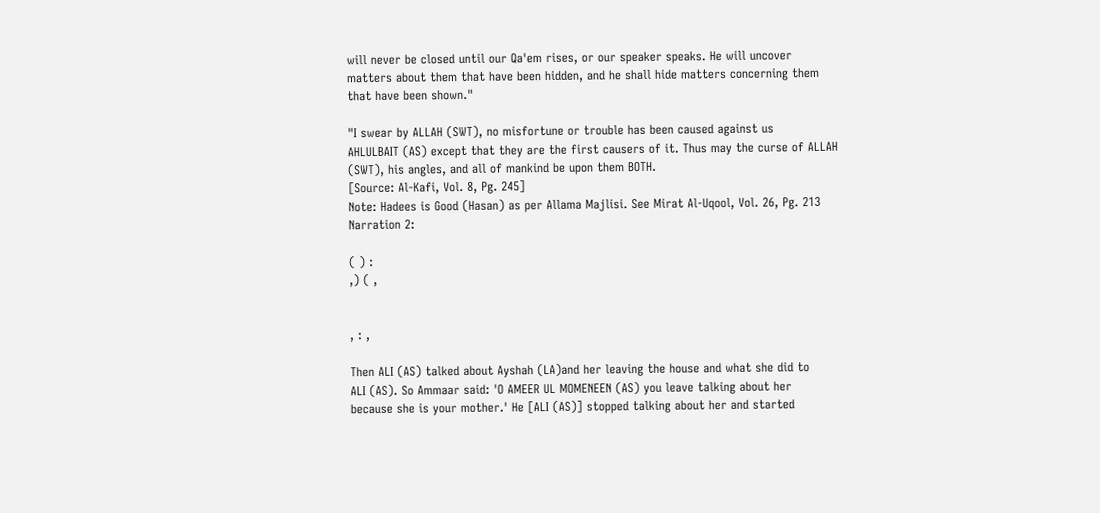will never be closed until our Qa'em rises, or our speaker speaks. He will uncover
matters about them that have been hidden, and he shall hide matters concerning them
that have been shown."

"I swear by ALLAH (SWT), no misfortune or trouble has been caused against us
AHLULBAIT (AS) except that they are the first causers of it. Thus may the curse of ALLAH
(SWT), his angles, and all of mankind be upon them BOTH.
[Source: Al-Kafi, Vol. 8, Pg. 245]
Note: Hadees is Good (Hasan) as per Allama Majlisi. See Mirat Al-Uqool, Vol. 26, Pg. 213
Narration 2:

( ) :
,) ( ,


, : ,

Then ALI (AS) talked about Ayshah (LA)and her leaving the house and what she did to
ALI (AS). So Ammaar said: 'O AMEER UL MOMENEEN (AS) you leave talking about her
because she is your mother.' He [ALI (AS)] stopped talking about her and started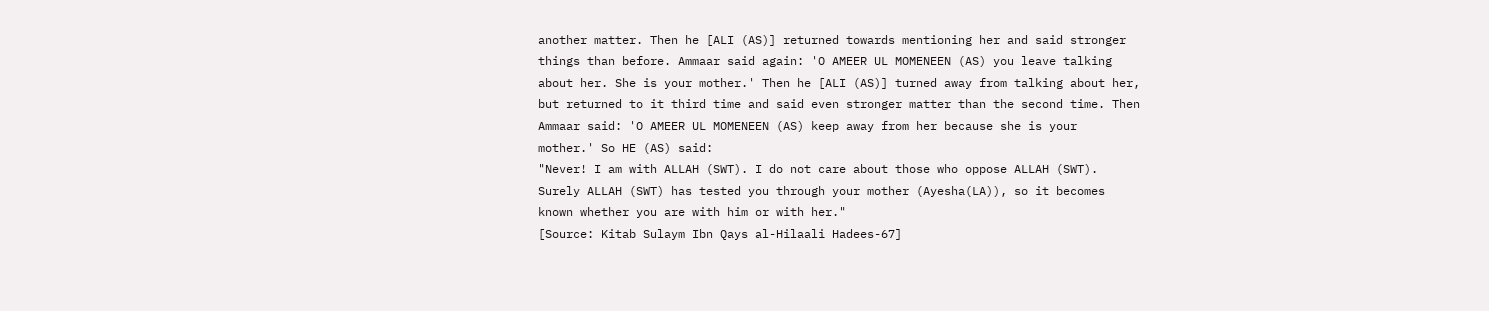another matter. Then he [ALI (AS)] returned towards mentioning her and said stronger
things than before. Ammaar said again: 'O AMEER UL MOMENEEN (AS) you leave talking
about her. She is your mother.' Then he [ALI (AS)] turned away from talking about her,
but returned to it third time and said even stronger matter than the second time. Then
Ammaar said: 'O AMEER UL MOMENEEN (AS) keep away from her because she is your
mother.' So HE (AS) said:
"Never! I am with ALLAH (SWT). I do not care about those who oppose ALLAH (SWT).
Surely ALLAH (SWT) has tested you through your mother (Ayesha(LA)), so it becomes
known whether you are with him or with her."
[Source: Kitab Sulaym Ibn Qays al-Hilaali Hadees-67]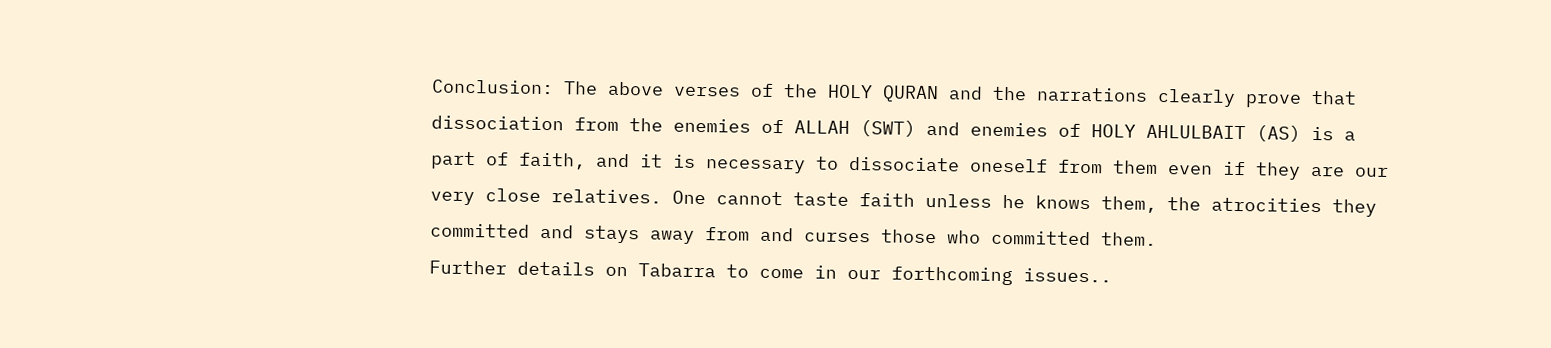Conclusion: The above verses of the HOLY QURAN and the narrations clearly prove that
dissociation from the enemies of ALLAH (SWT) and enemies of HOLY AHLULBAIT (AS) is a
part of faith, and it is necessary to dissociate oneself from them even if they are our
very close relatives. One cannot taste faith unless he knows them, the atrocities they
committed and stays away from and curses those who committed them.
Further details on Tabarra to come in our forthcoming issues..